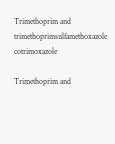Trimethoprim and trimethoprimsulfamethoxazole cotrimoxazole

Trimethoprim and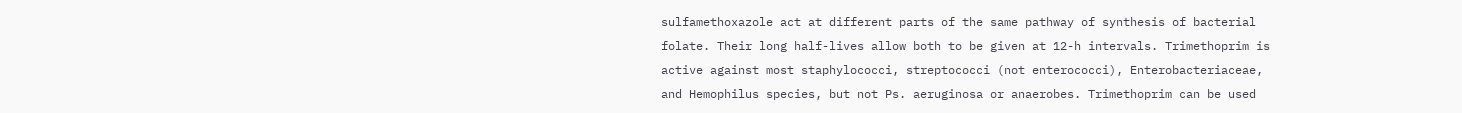sulfamethoxazole act at different parts of the same pathway of synthesis of bacterial folate. Their long half-lives allow both to be given at 12-h intervals. Trimethoprim is active against most staphylococci, streptococci (not enterococci), Enterobacteriaceae, and Hemophilus species, but not Ps. aeruginosa or anaerobes. Trimethoprim can be used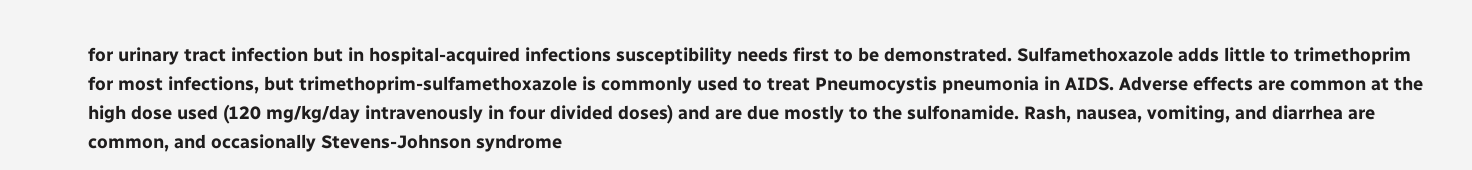for urinary tract infection but in hospital-acquired infections susceptibility needs first to be demonstrated. Sulfamethoxazole adds little to trimethoprim for most infections, but trimethoprim-sulfamethoxazole is commonly used to treat Pneumocystis pneumonia in AIDS. Adverse effects are common at the high dose used (120 mg/kg/day intravenously in four divided doses) and are due mostly to the sulfonamide. Rash, nausea, vomiting, and diarrhea are common, and occasionally Stevens-Johnson syndrome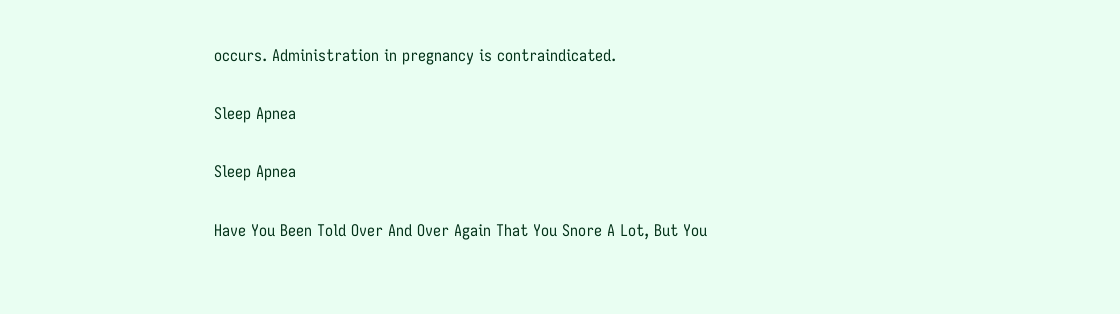occurs. Administration in pregnancy is contraindicated.

Sleep Apnea

Sleep Apnea

Have You Been Told Over And Over Again That You Snore A Lot, But You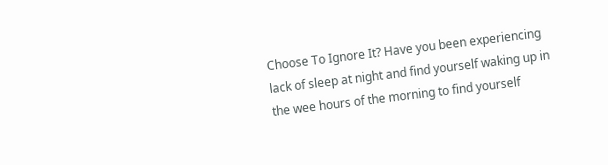Choose To Ignore It? Have you been experiencing lack of sleep at night and find yourself waking up in the wee hours of the morning to find yourself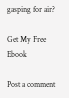gasping for air?

Get My Free Ebook

Post a comment